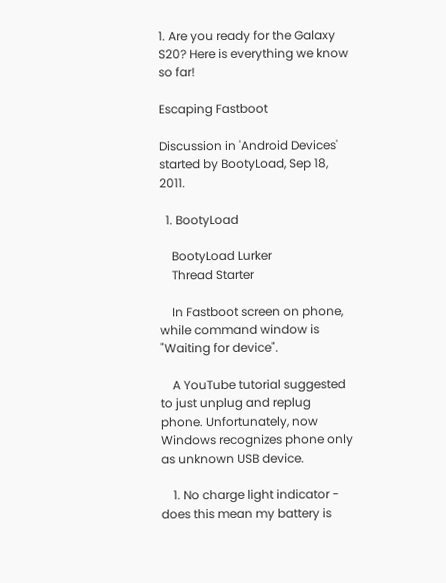1. Are you ready for the Galaxy S20? Here is everything we know so far!

Escaping Fastboot

Discussion in 'Android Devices' started by BootyLoad, Sep 18, 2011.

  1. BootyLoad

    BootyLoad Lurker
    Thread Starter

    In Fastboot screen on phone, while command window is "Waiting for device".

    A YouTube tutorial suggested to just unplug and replug phone. Unfortunately, now Windows recognizes phone only as unknown USB device.

    1. No charge light indicator - does this mean my battery is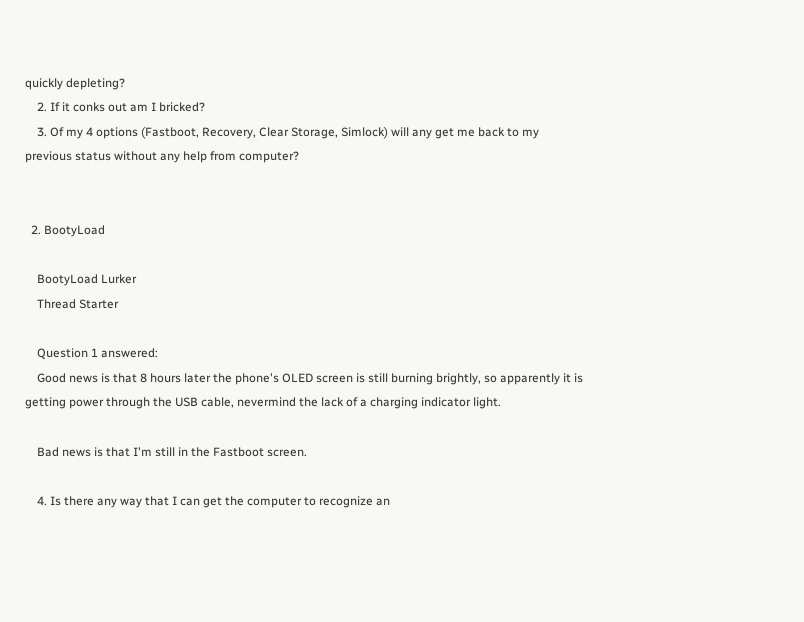quickly depleting?
    2. If it conks out am I bricked?
    3. Of my 4 options (Fastboot, Recovery, Clear Storage, Simlock) will any get me back to my previous status without any help from computer?


  2. BootyLoad

    BootyLoad Lurker
    Thread Starter

    Question 1 answered:
    Good news is that 8 hours later the phone's OLED screen is still burning brightly, so apparently it is getting power through the USB cable, nevermind the lack of a charging indicator light.

    Bad news is that I'm still in the Fastboot screen.

    4. Is there any way that I can get the computer to recognize an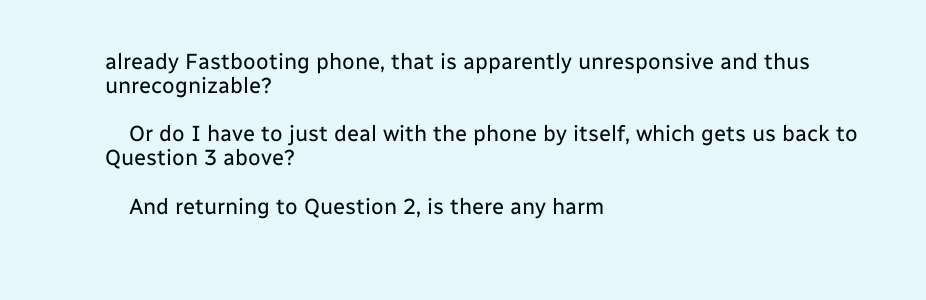already Fastbooting phone, that is apparently unresponsive and thus unrecognizable?

    Or do I have to just deal with the phone by itself, which gets us back to Question 3 above?

    And returning to Question 2, is there any harm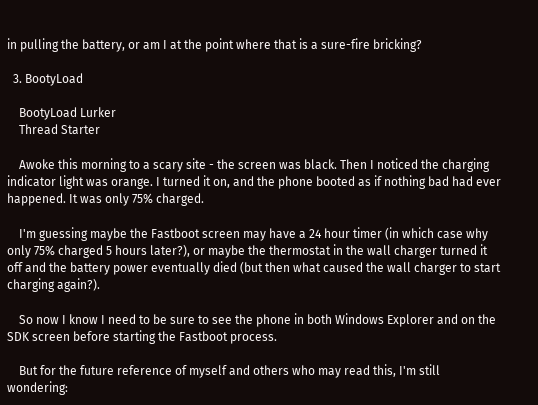in pulling the battery, or am I at the point where that is a sure-fire bricking?

  3. BootyLoad

    BootyLoad Lurker
    Thread Starter

    Awoke this morning to a scary site - the screen was black. Then I noticed the charging indicator light was orange. I turned it on, and the phone booted as if nothing bad had ever happened. It was only 75% charged.

    I'm guessing maybe the Fastboot screen may have a 24 hour timer (in which case why only 75% charged 5 hours later?), or maybe the thermostat in the wall charger turned it off and the battery power eventually died (but then what caused the wall charger to start charging again?).

    So now I know I need to be sure to see the phone in both Windows Explorer and on the SDK screen before starting the Fastboot process.

    But for the future reference of myself and others who may read this, I'm still wondering: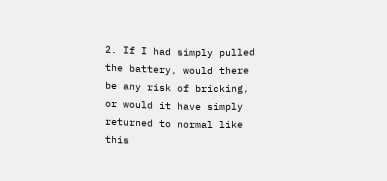2. If I had simply pulled the battery, would there be any risk of bricking, or would it have simply returned to normal like this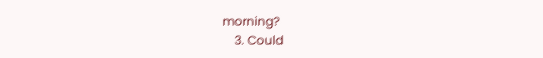morning?
    3. Could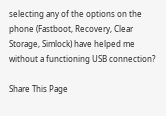selecting any of the options on the phone (Fastboot, Recovery, Clear Storage, Simlock) have helped me without a functioning USB connection?

Share This Page